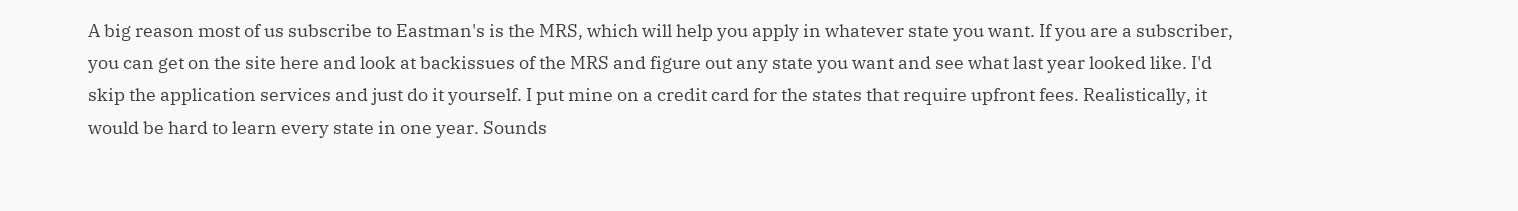A big reason most of us subscribe to Eastman's is the MRS, which will help you apply in whatever state you want. If you are a subscriber, you can get on the site here and look at backissues of the MRS and figure out any state you want and see what last year looked like. I'd skip the application services and just do it yourself. I put mine on a credit card for the states that require upfront fees. Realistically, it would be hard to learn every state in one year. Sounds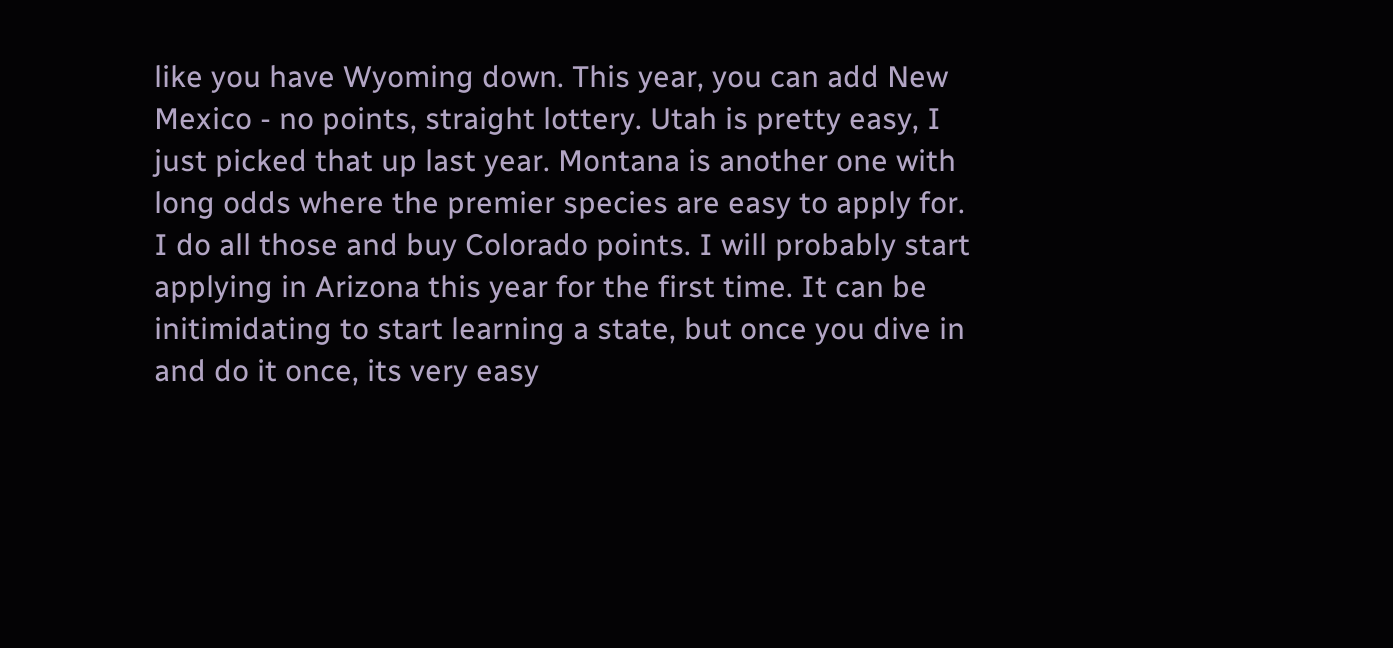like you have Wyoming down. This year, you can add New Mexico - no points, straight lottery. Utah is pretty easy, I just picked that up last year. Montana is another one with long odds where the premier species are easy to apply for. I do all those and buy Colorado points. I will probably start applying in Arizona this year for the first time. It can be initimidating to start learning a state, but once you dive in and do it once, its very easy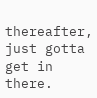thereafter, just gotta get in there.